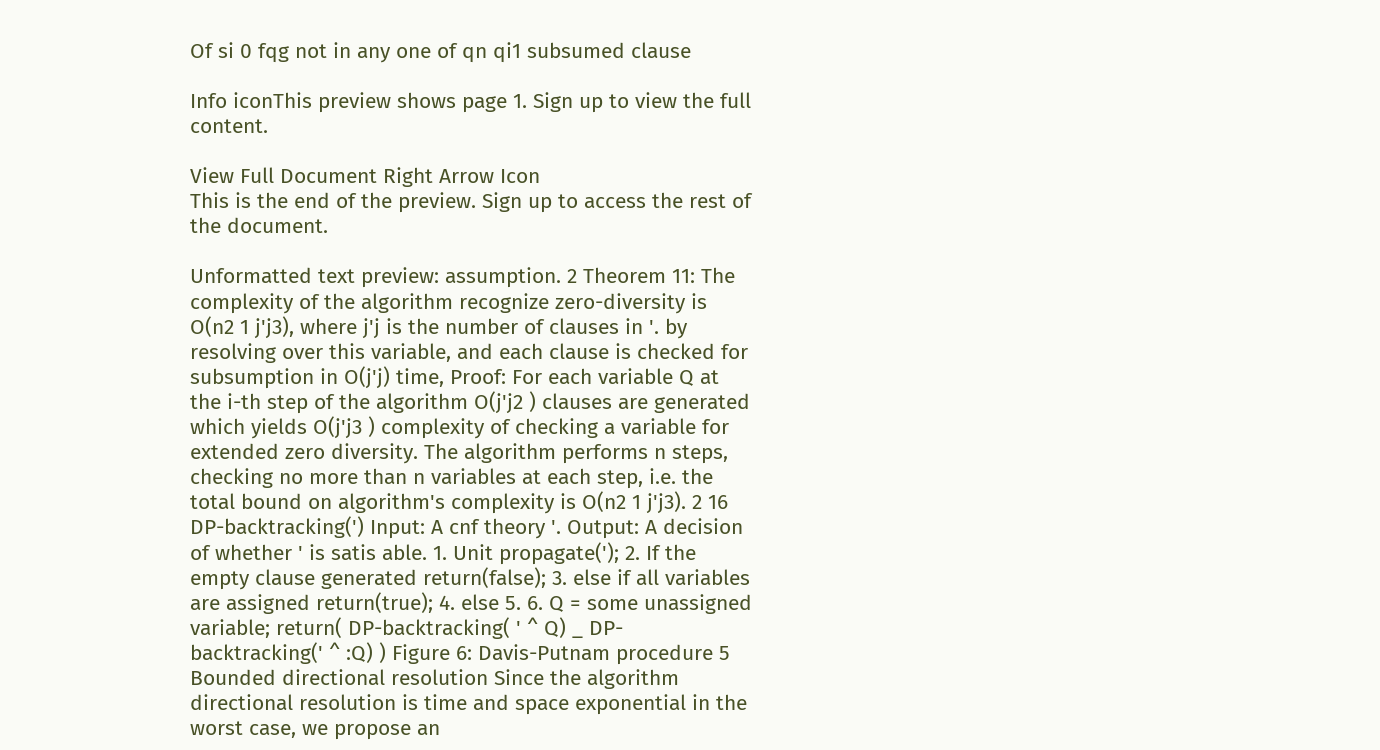Of si 0 fqg not in any one of qn qi1 subsumed clause

Info iconThis preview shows page 1. Sign up to view the full content.

View Full Document Right Arrow Icon
This is the end of the preview. Sign up to access the rest of the document.

Unformatted text preview: assumption. 2 Theorem 11: The complexity of the algorithm recognize zero-diversity is O(n2 1 j'j3), where j'j is the number of clauses in '. by resolving over this variable, and each clause is checked for subsumption in O(j'j) time, Proof: For each variable Q at the i-th step of the algorithm O(j'j2 ) clauses are generated which yields O(j'j3 ) complexity of checking a variable for extended zero diversity. The algorithm performs n steps, checking no more than n variables at each step, i.e. the total bound on algorithm's complexity is O(n2 1 j'j3). 2 16 DP-backtracking(') Input: A cnf theory '. Output: A decision of whether ' is satis able. 1. Unit propagate('); 2. If the empty clause generated return(false); 3. else if all variables are assigned return(true); 4. else 5. 6. Q = some unassigned variable; return( DP-backtracking( ' ^ Q) _ DP-backtracking(' ^ :Q) ) Figure 6: Davis-Putnam procedure 5 Bounded directional resolution Since the algorithm directional resolution is time and space exponential in the worst case, we propose an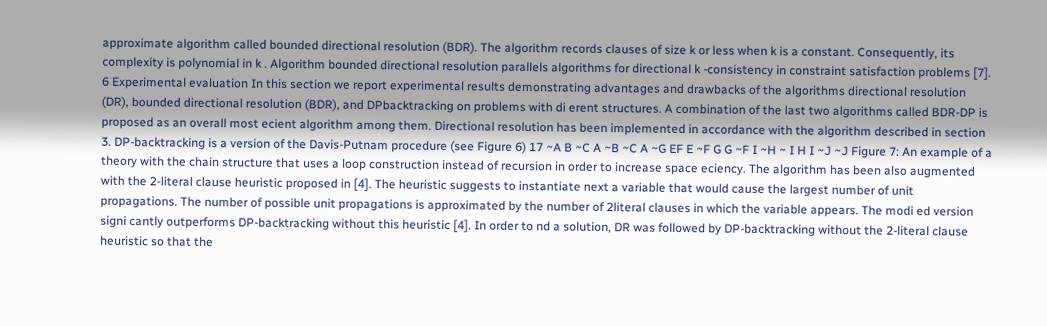approximate algorithm called bounded directional resolution (BDR). The algorithm records clauses of size k or less when k is a constant. Consequently, its complexity is polynomial in k . Algorithm bounded directional resolution parallels algorithms for directional k -consistency in constraint satisfaction problems [7]. 6 Experimental evaluation In this section we report experimental results demonstrating advantages and drawbacks of the algorithms directional resolution (DR), bounded directional resolution (BDR), and DPbacktracking on problems with di erent structures. A combination of the last two algorithms called BDR-DP is proposed as an overall most ecient algorithm among them. Directional resolution has been implemented in accordance with the algorithm described in section 3. DP-backtracking is a version of the Davis-Putnam procedure (see Figure 6) 17 ~A B ~C A ~B ~C A ~G EF E ~F G G ~F I ~H ~ I H I ~J ~J Figure 7: An example of a theory with the chain structure that uses a loop construction instead of recursion in order to increase space eciency. The algorithm has been also augmented with the 2-literal clause heuristic proposed in [4]. The heuristic suggests to instantiate next a variable that would cause the largest number of unit propagations. The number of possible unit propagations is approximated by the number of 2literal clauses in which the variable appears. The modi ed version signi cantly outperforms DP-backtracking without this heuristic [4]. In order to nd a solution, DR was followed by DP-backtracking without the 2-literal clause heuristic so that the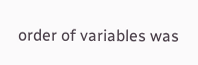order of variables was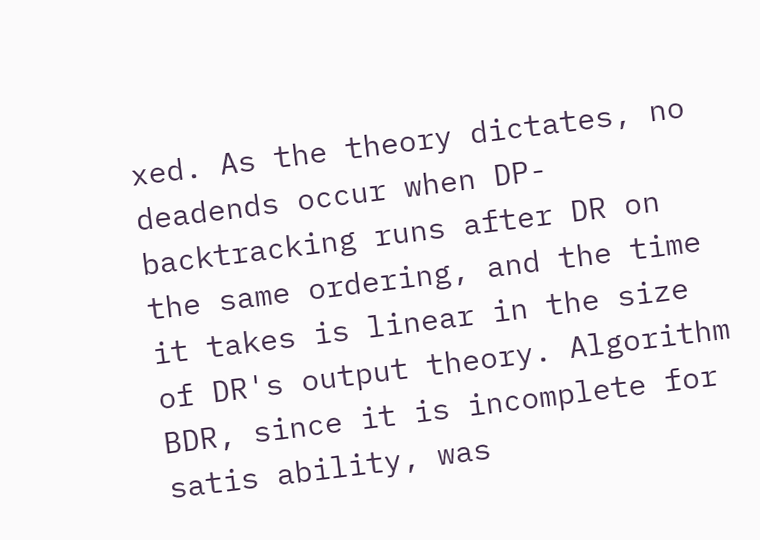xed. As the theory dictates, no deadends occur when DP-backtracking runs after DR on the same ordering, and the time it takes is linear in the size of DR's output theory. Algorithm BDR, since it is incomplete for satis ability, was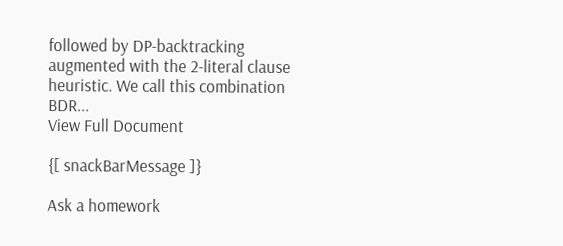followed by DP-backtracking augmented with the 2-literal clause heuristic. We call this combination BDR...
View Full Document

{[ snackBarMessage ]}

Ask a homework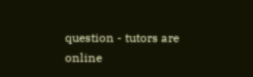question - tutors are online